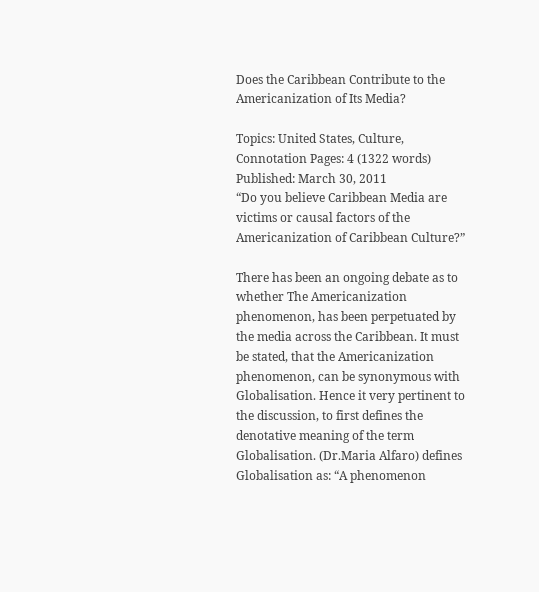Does the Caribbean Contribute to the Americanization of Its Media?

Topics: United States, Culture, Connotation Pages: 4 (1322 words) Published: March 30, 2011
“Do you believe Caribbean Media are victims or causal factors of the Americanization of Caribbean Culture?”

There has been an ongoing debate as to whether The Americanization phenomenon, has been perpetuated by the media across the Caribbean. It must be stated, that the Americanization phenomenon, can be synonymous with Globalisation. Hence it very pertinent to the discussion, to first defines the denotative meaning of the term Globalisation. (Dr.Maria Alfaro) defines Globalisation as: “A phenomenon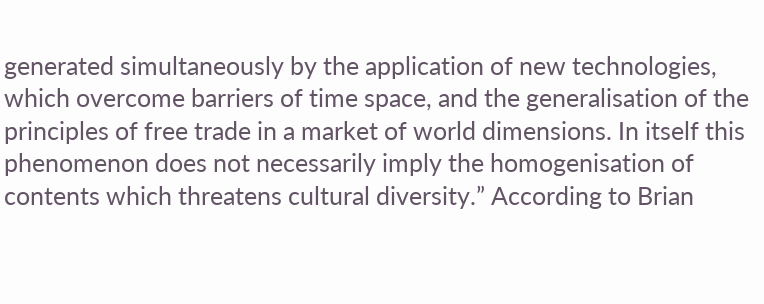generated simultaneously by the application of new technologies, which overcome barriers of time space, and the generalisation of the principles of free trade in a market of world dimensions. In itself this phenomenon does not necessarily imply the homogenisation of contents which threatens cultural diversity.” According to Brian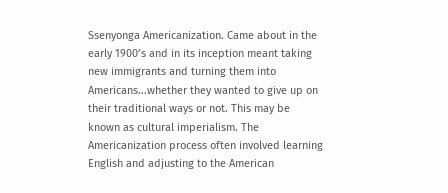Ssenyonga Americanization. Came about in the early 1900’s and in its inception meant taking new immigrants and turning them into Americans...whether they wanted to give up on their traditional ways or not. This may be known as cultural imperialism. The Americanization process often involved learning English and adjusting to the American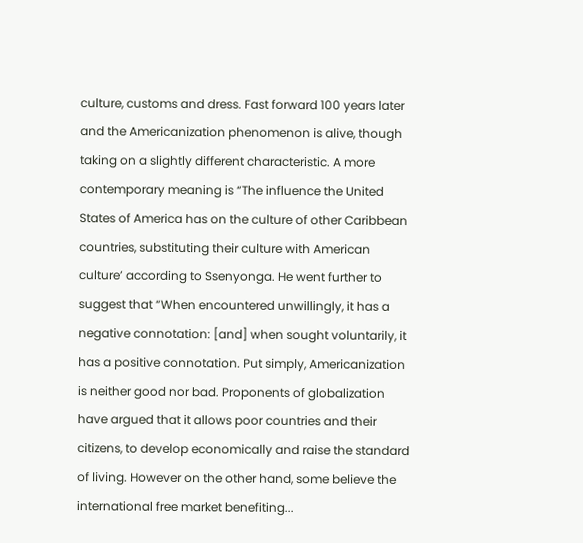culture, customs and dress. Fast forward 100 years later and the Americanization phenomenon is alive, though taking on a slightly different characteristic. A more contemporary meaning is “The influence the United States of America has on the culture of other Caribbean countries, substituting their culture with American culture’ according to Ssenyonga. He went further to suggest that “When encountered unwillingly, it has a negative connotation: [and] when sought voluntarily, it has a positive connotation. Put simply, Americanization is neither good nor bad. Proponents of globalization have argued that it allows poor countries and their citizens, to develop economically and raise the standard of living. However on the other hand, some believe the international free market benefiting...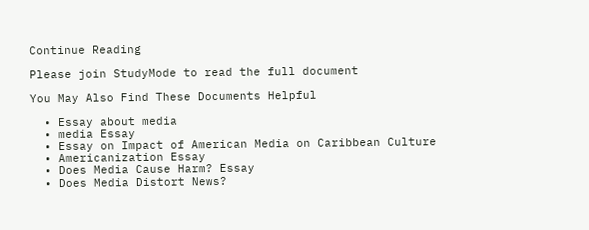Continue Reading

Please join StudyMode to read the full document

You May Also Find These Documents Helpful

  • Essay about media
  • media Essay
  • Essay on Impact of American Media on Caribbean Culture
  • Americanization Essay
  • Does Media Cause Harm? Essay
  • Does Media Distort News?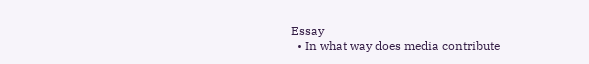Essay
  • In what way does media contribute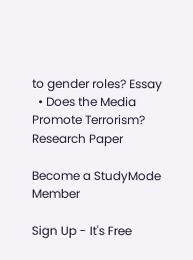to gender roles? Essay
  • Does the Media Promote Terrorism? Research Paper

Become a StudyMode Member

Sign Up - It's Free